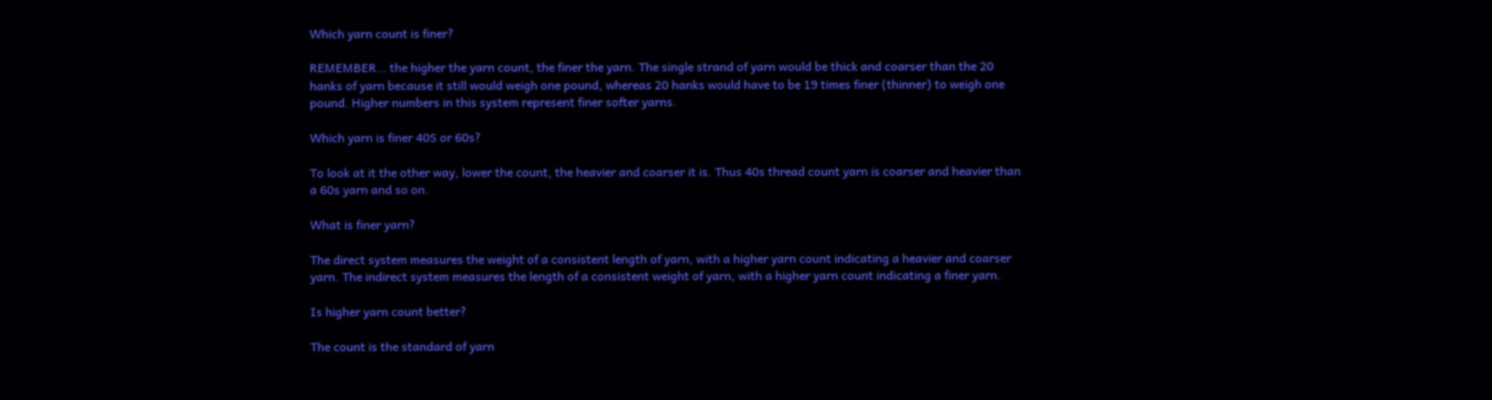Which yarn count is finer?

REMEMBER… the higher the yarn count, the finer the yarn. The single strand of yarn would be thick and coarser than the 20 hanks of yarn because it still would weigh one pound, whereas 20 hanks would have to be 19 times finer (thinner) to weigh one pound. Higher numbers in this system represent finer softer yarns.

Which yarn is finer 40S or 60s?

To look at it the other way, lower the count, the heavier and coarser it is. Thus 40s thread count yarn is coarser and heavier than a 60s yarn and so on.

What is finer yarn?

The direct system measures the weight of a consistent length of yarn, with a higher yarn count indicating a heavier and coarser yarn. The indirect system measures the length of a consistent weight of yarn, with a higher yarn count indicating a finer yarn.

Is higher yarn count better?

The count is the standard of yarn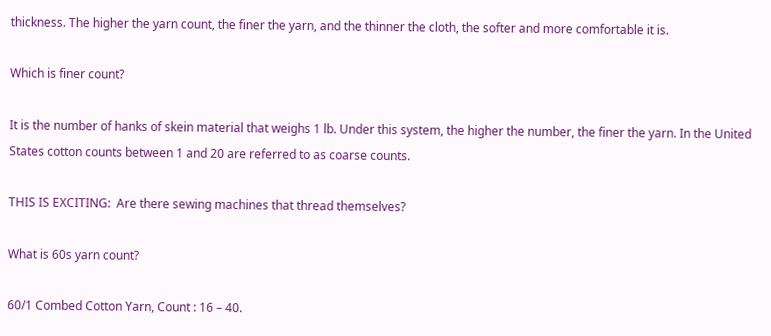thickness. The higher the yarn count, the finer the yarn, and the thinner the cloth, the softer and more comfortable it is.

Which is finer count?

It is the number of hanks of skein material that weighs 1 lb. Under this system, the higher the number, the finer the yarn. In the United States cotton counts between 1 and 20 are referred to as coarse counts.

THIS IS EXCITING:  Are there sewing machines that thread themselves?

What is 60s yarn count?

60/1 Combed Cotton Yarn, Count : 16 – 40.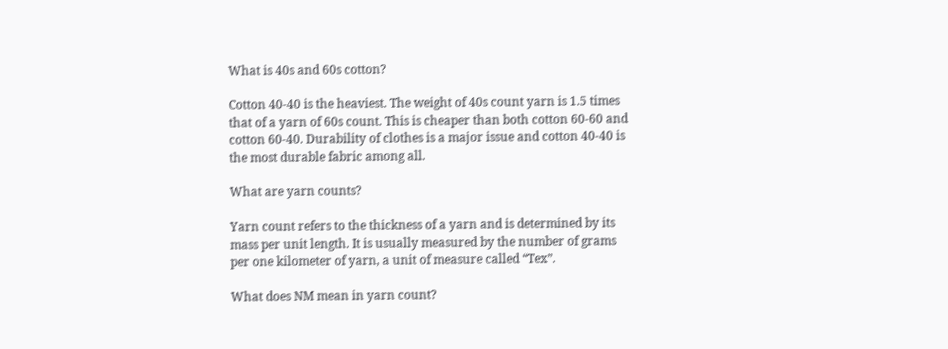What is 40s and 60s cotton?

Cotton 40-40 is the heaviest. The weight of 40s count yarn is 1.5 times that of a yarn of 60s count. This is cheaper than both cotton 60-60 and cotton 60-40. Durability of clothes is a major issue and cotton 40-40 is the most durable fabric among all.

What are yarn counts?

Yarn count refers to the thickness of a yarn and is determined by its mass per unit length. It is usually measured by the number of grams per one kilometer of yarn, a unit of measure called “Tex”.

What does NM mean in yarn count?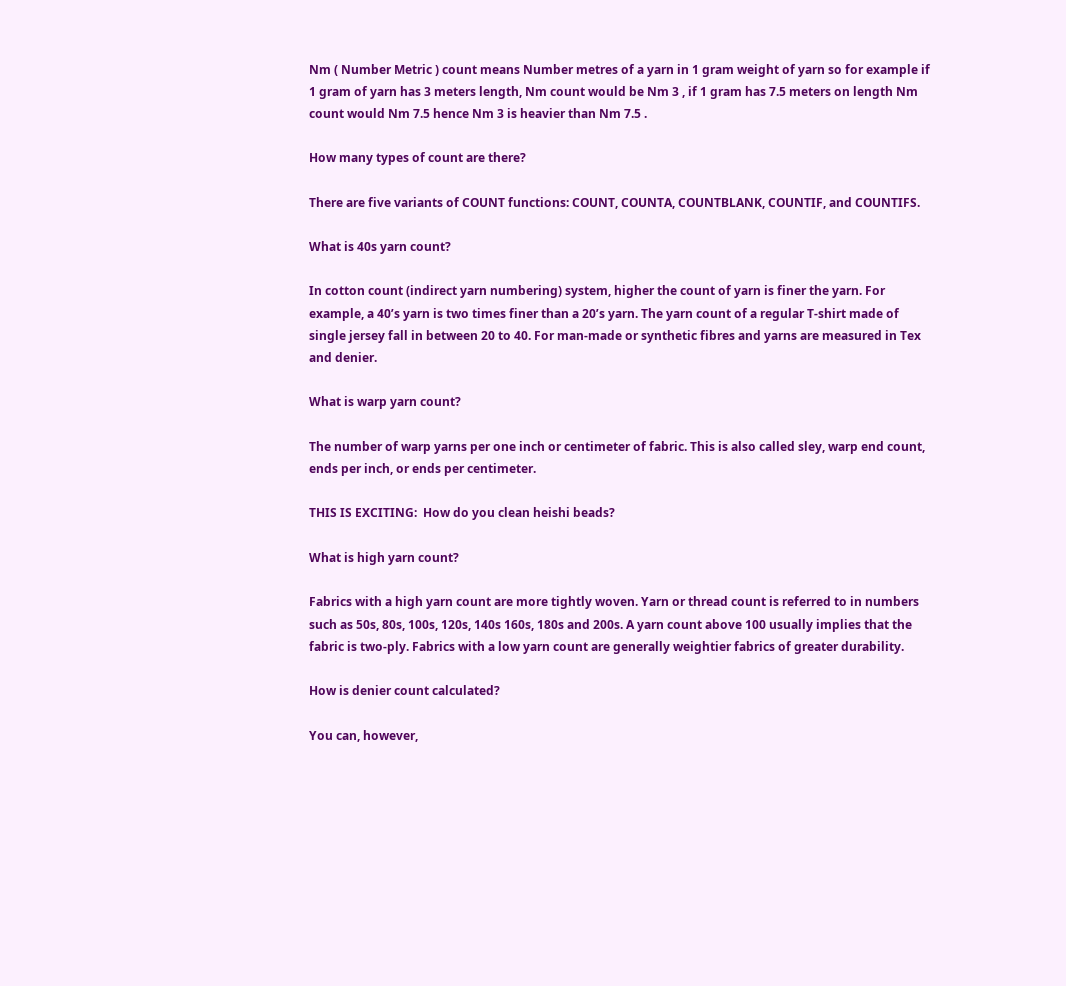Nm ( Number Metric ) count means Number metres of a yarn in 1 gram weight of yarn so for example if 1 gram of yarn has 3 meters length, Nm count would be Nm 3 , if 1 gram has 7.5 meters on length Nm count would Nm 7.5 hence Nm 3 is heavier than Nm 7.5 .

How many types of count are there?

There are five variants of COUNT functions: COUNT, COUNTA, COUNTBLANK, COUNTIF, and COUNTIFS.

What is 40s yarn count?

In cotton count (indirect yarn numbering) system, higher the count of yarn is finer the yarn. For example, a 40’s yarn is two times finer than a 20’s yarn. The yarn count of a regular T-shirt made of single jersey fall in between 20 to 40. For man-made or synthetic fibres and yarns are measured in Tex and denier.

What is warp yarn count?

The number of warp yarns per one inch or centimeter of fabric. This is also called sley, warp end count, ends per inch, or ends per centimeter.

THIS IS EXCITING:  How do you clean heishi beads?

What is high yarn count?

Fabrics with a high yarn count are more tightly woven. Yarn or thread count is referred to in numbers such as 50s, 80s, 100s, 120s, 140s 160s, 180s and 200s. A yarn count above 100 usually implies that the fabric is two-ply. Fabrics with a low yarn count are generally weightier fabrics of greater durability.

How is denier count calculated?

You can, however,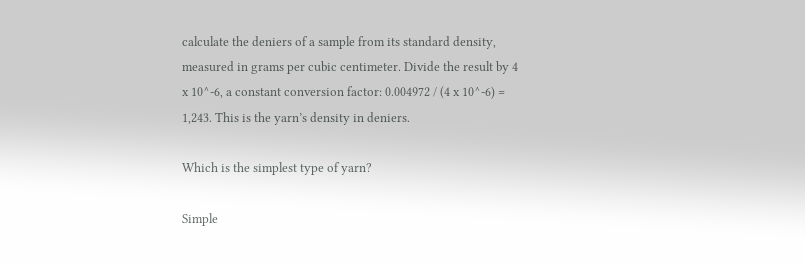calculate the deniers of a sample from its standard density, measured in grams per cubic centimeter. Divide the result by 4 x 10^-6, a constant conversion factor: 0.004972 / (4 x 10^-6) = 1,243. This is the yarn’s density in deniers.

Which is the simplest type of yarn?

Simple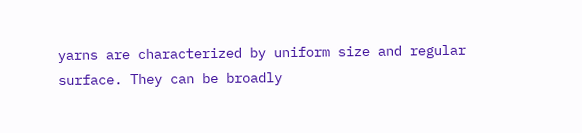yarns are characterized by uniform size and regular surface. They can be broadly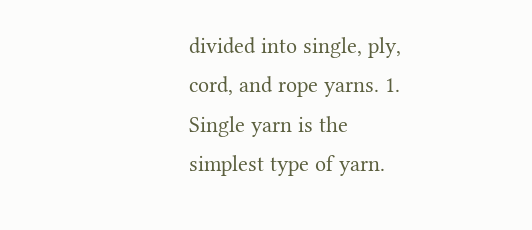divided into single, ply, cord, and rope yarns. 1. Single yarn is the simplest type of yarn.